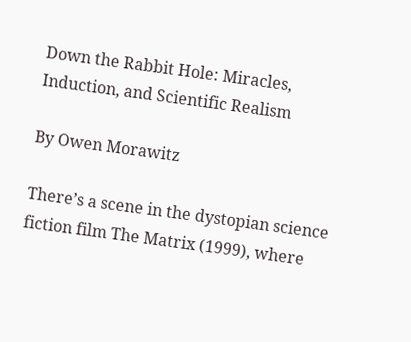Down the Rabbit Hole: Miracles, Induction, and Scientific Realism

By Owen Morawitz

There’s a scene in the dystopian science fiction film The Matrix (1999), where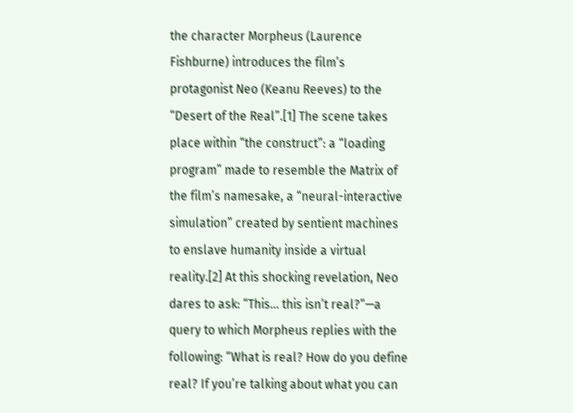the character Morpheus (Laurence Fishburne) introduces the film’s protagonist Neo (Keanu Reeves) to the “Desert of the Real”.[1] The scene takes place within “the construct”: a “loading program” made to resemble the Matrix of the film’s namesake, a “neural-interactive simulation” created by sentient machines to enslave humanity inside a virtual reality.[2] At this shocking revelation, Neo dares to ask: “This… this isn’t real?”—a query to which Morpheus replies with the following: “What is real? How do you define real? If you’re talking about what you can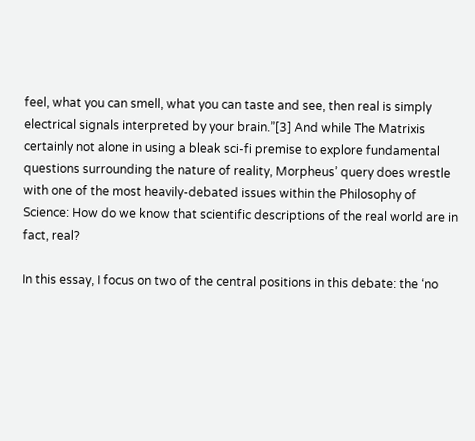feel, what you can smell, what you can taste and see, then real is simply electrical signals interpreted by your brain.”[3] And while The Matrixis certainly not alone in using a bleak sci-fi premise to explore fundamental questions surrounding the nature of reality, Morpheus’ query does wrestle with one of the most heavily-debated issues within the Philosophy of Science: How do we know that scientific descriptions of the real world are in fact, real?

In this essay, I focus on two of the central positions in this debate: the ‘no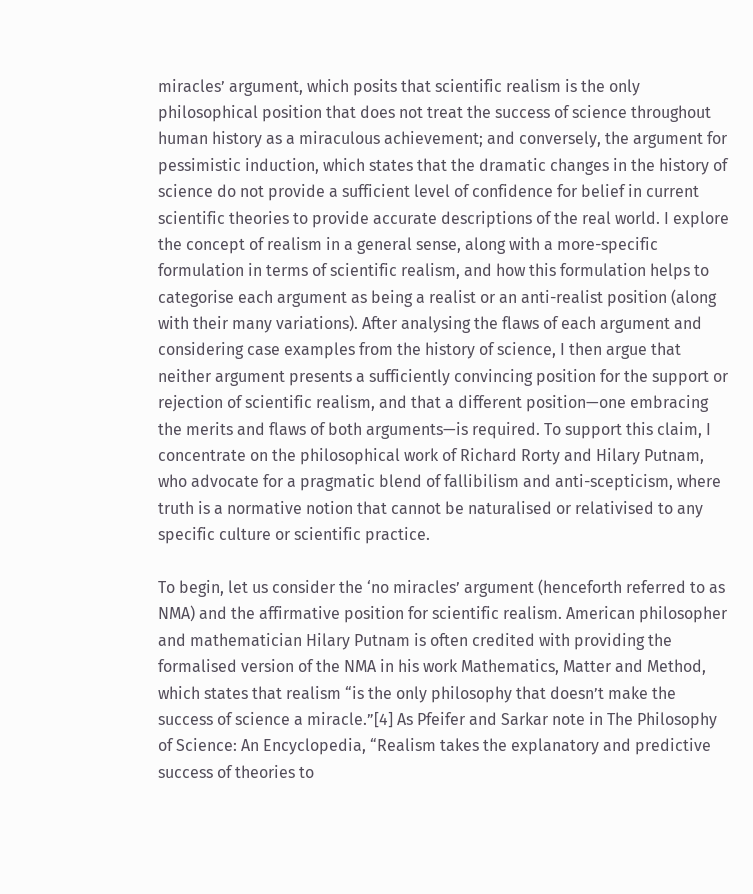miracles’ argument, which posits that scientific realism is the only philosophical position that does not treat the success of science throughout human history as a miraculous achievement; and conversely, the argument for pessimistic induction, which states that the dramatic changes in the history of science do not provide a sufficient level of confidence for belief in current scientific theories to provide accurate descriptions of the real world. I explore the concept of realism in a general sense, along with a more-specific formulation in terms of scientific realism, and how this formulation helps to categorise each argument as being a realist or an anti-realist position (along with their many variations). After analysing the flaws of each argument and considering case examples from the history of science, I then argue that neither argument presents a sufficiently convincing position for the support or rejection of scientific realism, and that a different position—one embracing the merits and flaws of both arguments—is required. To support this claim, I concentrate on the philosophical work of Richard Rorty and Hilary Putnam, who advocate for a pragmatic blend of fallibilism and anti-scepticism, where truth is a normative notion that cannot be naturalised or relativised to any specific culture or scientific practice.

To begin, let us consider the ‘no miracles’ argument (henceforth referred to as NMA) and the affirmative position for scientific realism. American philosopher and mathematician Hilary Putnam is often credited with providing the formalised version of the NMA in his work Mathematics, Matter and Method, which states that realism “is the only philosophy that doesn’t make the success of science a miracle.”[4] As Pfeifer and Sarkar note in The Philosophy of Science: An Encyclopedia, “Realism takes the explanatory and predictive success of theories to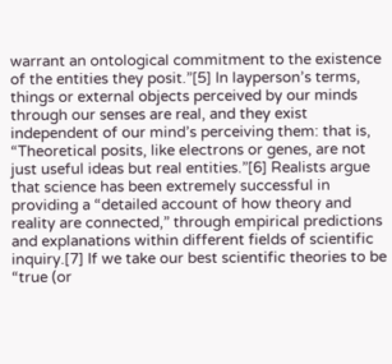warrant an ontological commitment to the existence of the entities they posit.”[5] In layperson’s terms, things or external objects perceived by our minds through our senses are real, and they exist independent of our mind’s perceiving them: that is, “Theoretical posits, like electrons or genes, are not just useful ideas but real entities.”[6] Realists argue that science has been extremely successful in providing a “detailed account of how theory and reality are connected,” through empirical predictions and explanations within different fields of scientific inquiry.[7] If we take our best scientific theories to be “true (or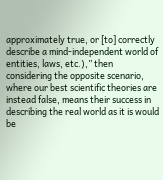approximately true, or [to] correctly describe a mind-independent world of entities, laws, etc.),” then considering the opposite scenario, where our best scientific theories are instead false, means their success in describing the real world as it is would be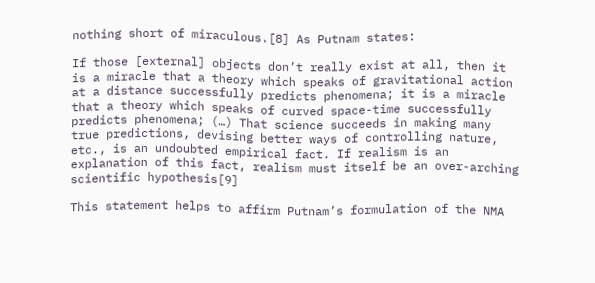nothing short of miraculous.[8] As Putnam states:

If those [external] objects don’t really exist at all, then it is a miracle that a theory which speaks of gravitational action at a distance successfully predicts phenomena; it is a miracle that a theory which speaks of curved space-time successfully predicts phenomena; (…) That science succeeds in making many true predictions, devising better ways of controlling nature, etc., is an undoubted empirical fact. If realism is an explanation of this fact, realism must itself be an over-arching scientific hypothesis[9]

This statement helps to affirm Putnam’s formulation of the NMA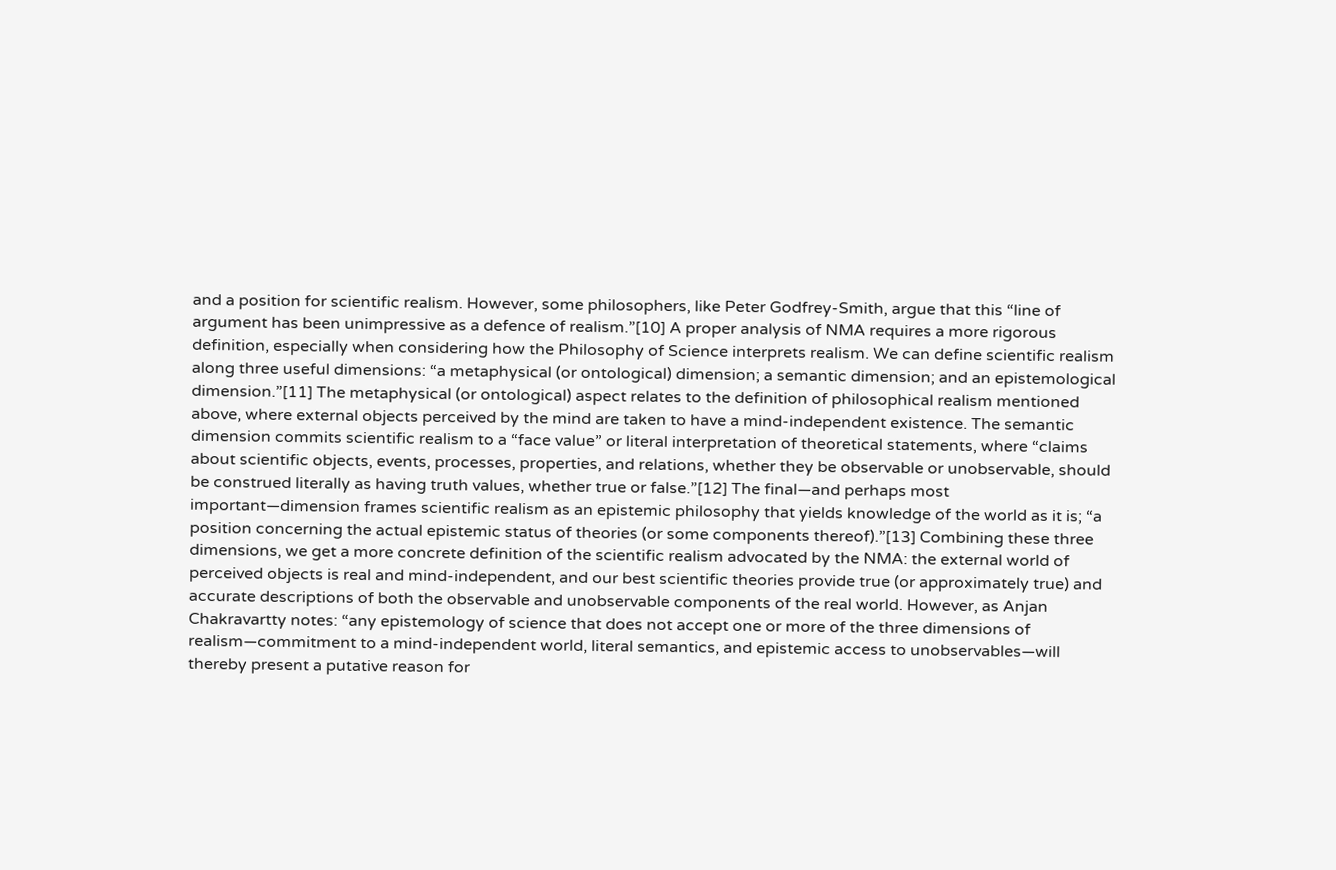and a position for scientific realism. However, some philosophers, like Peter Godfrey-Smith, argue that this “line of argument has been unimpressive as a defence of realism.”[10] A proper analysis of NMA requires a more rigorous definition, especially when considering how the Philosophy of Science interprets realism. We can define scientific realism along three useful dimensions: “a metaphysical (or ontological) dimension; a semantic dimension; and an epistemological dimension.”[11] The metaphysical (or ontological) aspect relates to the definition of philosophical realism mentioned above, where external objects perceived by the mind are taken to have a mind-independent existence. The semantic dimension commits scientific realism to a “face value” or literal interpretation of theoretical statements, where “claims about scientific objects, events, processes, properties, and relations, whether they be observable or unobservable, should be construed literally as having truth values, whether true or false.”[12] The final—and perhaps most important—dimension frames scientific realism as an epistemic philosophy that yields knowledge of the world as it is; “a position concerning the actual epistemic status of theories (or some components thereof).”[13] Combining these three dimensions, we get a more concrete definition of the scientific realism advocated by the NMA: the external world of perceived objects is real and mind-independent, and our best scientific theories provide true (or approximately true) and accurate descriptions of both the observable and unobservable components of the real world. However, as Anjan Chakravartty notes: “any epistemology of science that does not accept one or more of the three dimensions of realism—commitment to a mind-independent world, literal semantics, and epistemic access to unobservables—will thereby present a putative reason for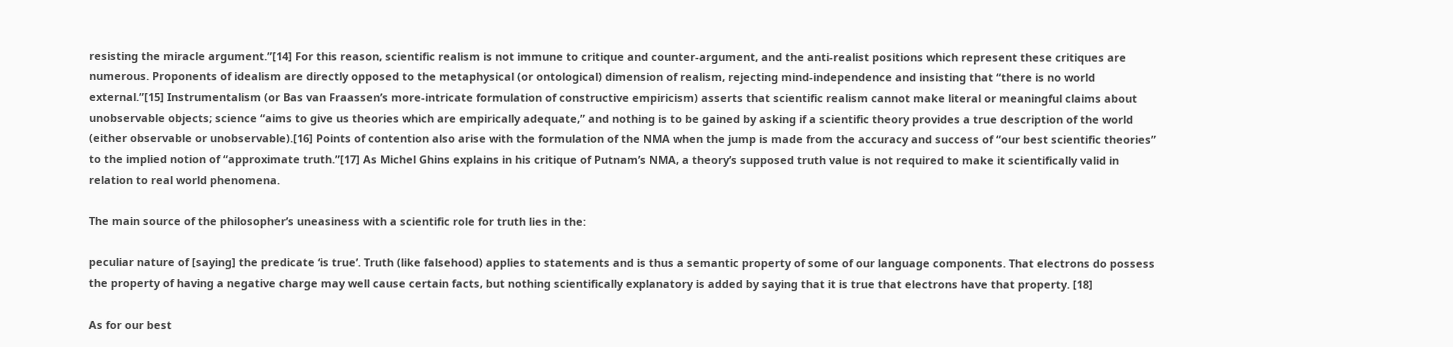resisting the miracle argument.”[14] For this reason, scientific realism is not immune to critique and counter-argument, and the anti-realist positions which represent these critiques are numerous. Proponents of idealism are directly opposed to the metaphysical (or ontological) dimension of realism, rejecting mind-independence and insisting that “there is no world external.”[15] Instrumentalism (or Bas van Fraassen’s more-intricate formulation of constructive empiricism) asserts that scientific realism cannot make literal or meaningful claims about unobservable objects; science “aims to give us theories which are empirically adequate,” and nothing is to be gained by asking if a scientific theory provides a true description of the world (either observable or unobservable).[16] Points of contention also arise with the formulation of the NMA when the jump is made from the accuracy and success of “our best scientific theories” to the implied notion of “approximate truth.”[17] As Michel Ghins explains in his critique of Putnam’s NMA, a theory’s supposed truth value is not required to make it scientifically valid in relation to real world phenomena.

The main source of the philosopher’s uneasiness with a scientific role for truth lies in the:

peculiar nature of [saying] the predicate ‘is true’. Truth (like falsehood) applies to statements and is thus a semantic property of some of our language components. That electrons do possess the property of having a negative charge may well cause certain facts, but nothing scientifically explanatory is added by saying that it is true that electrons have that property. [18]

As for our best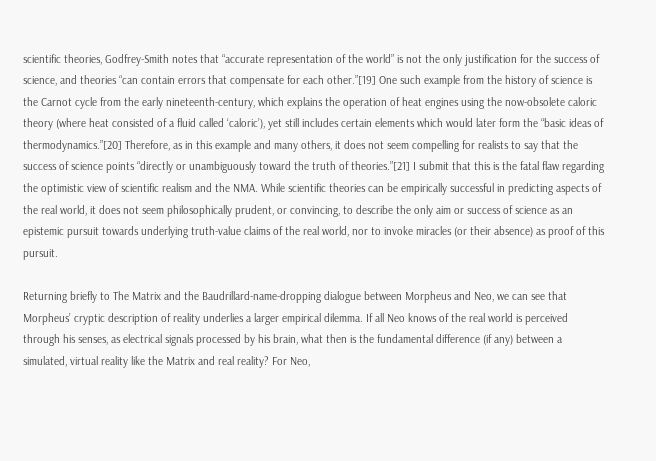scientific theories, Godfrey-Smith notes that “accurate representation of the world” is not the only justification for the success of science, and theories “can contain errors that compensate for each other.”[19] One such example from the history of science is the Carnot cycle from the early nineteenth-century, which explains the operation of heat engines using the now-obsolete caloric theory (where heat consisted of a fluid called ‘caloric’), yet still includes certain elements which would later form the “basic ideas of thermodynamics.”[20] Therefore, as in this example and many others, it does not seem compelling for realists to say that the success of science points “directly or unambiguously toward the truth of theories.”[21] I submit that this is the fatal flaw regarding the optimistic view of scientific realism and the NMA. While scientific theories can be empirically successful in predicting aspects of the real world, it does not seem philosophically prudent, or convincing, to describe the only aim or success of science as an epistemic pursuit towards underlying truth-value claims of the real world, nor to invoke miracles (or their absence) as proof of this pursuit.

Returning briefly to The Matrix and the Baudrillard-name-dropping dialogue between Morpheus and Neo, we can see that Morpheus’ cryptic description of reality underlies a larger empirical dilemma. If all Neo knows of the real world is perceived through his senses, as electrical signals processed by his brain, what then is the fundamental difference (if any) between a simulated, virtual reality like the Matrix and real reality? For Neo,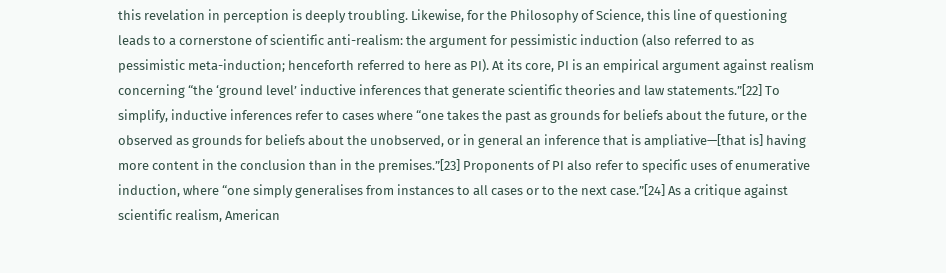this revelation in perception is deeply troubling. Likewise, for the Philosophy of Science, this line of questioning leads to a cornerstone of scientific anti-realism: the argument for pessimistic induction (also referred to as pessimistic meta-induction; henceforth referred to here as PI). At its core, PI is an empirical argument against realism concerning “the ‘ground level’ inductive inferences that generate scientific theories and law statements.”[22] To simplify, inductive inferences refer to cases where “one takes the past as grounds for beliefs about the future, or the observed as grounds for beliefs about the unobserved, or in general an inference that is ampliative—[that is] having more content in the conclusion than in the premises.”[23] Proponents of PI also refer to specific uses of enumerative induction, where “one simply generalises from instances to all cases or to the next case.”[24] As a critique against scientific realism, American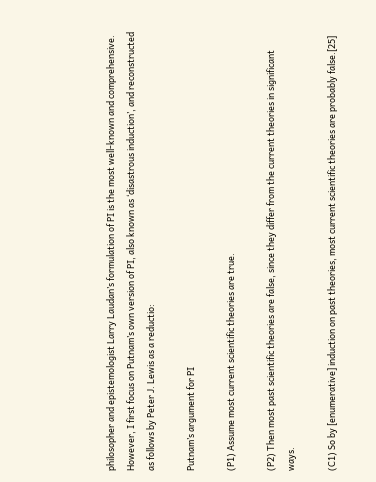philosopher and epistemologist Larry Laudan’s formulation of PI is the most well-known and comprehensive. However, I first focus on Putnam’s own version of PI, also known as ‘disastrous induction’, and reconstructed as follows by Peter J. Lewis as a reductio:

Putnam’s argument for PI

(P1) Assume most current scientific theories are true.

(P2) Then most past scientific theories are false, since they differ from the current theories in significant ways.

(C1) So by [enumerative] induction on past theories, most current scientific theories are probably false.[25]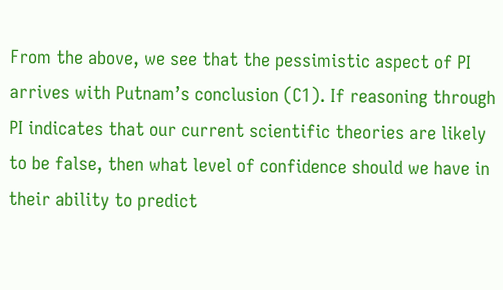From the above, we see that the pessimistic aspect of PI arrives with Putnam’s conclusion (C1). If reasoning through PI indicates that our current scientific theories are likely to be false, then what level of confidence should we have in their ability to predict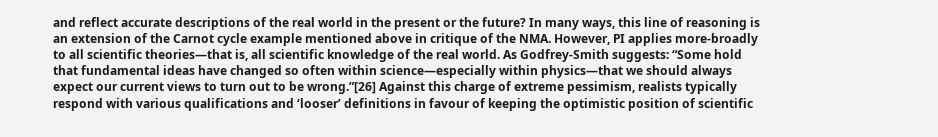and reflect accurate descriptions of the real world in the present or the future? In many ways, this line of reasoning is an extension of the Carnot cycle example mentioned above in critique of the NMA. However, PI applies more-broadly to all scientific theories—that is, all scientific knowledge of the real world. As Godfrey-Smith suggests: “Some hold that fundamental ideas have changed so often within science—especially within physics—that we should always expect our current views to turn out to be wrong.”[26] Against this charge of extreme pessimism, realists typically respond with various qualifications and ‘looser’ definitions in favour of keeping the optimistic position of scientific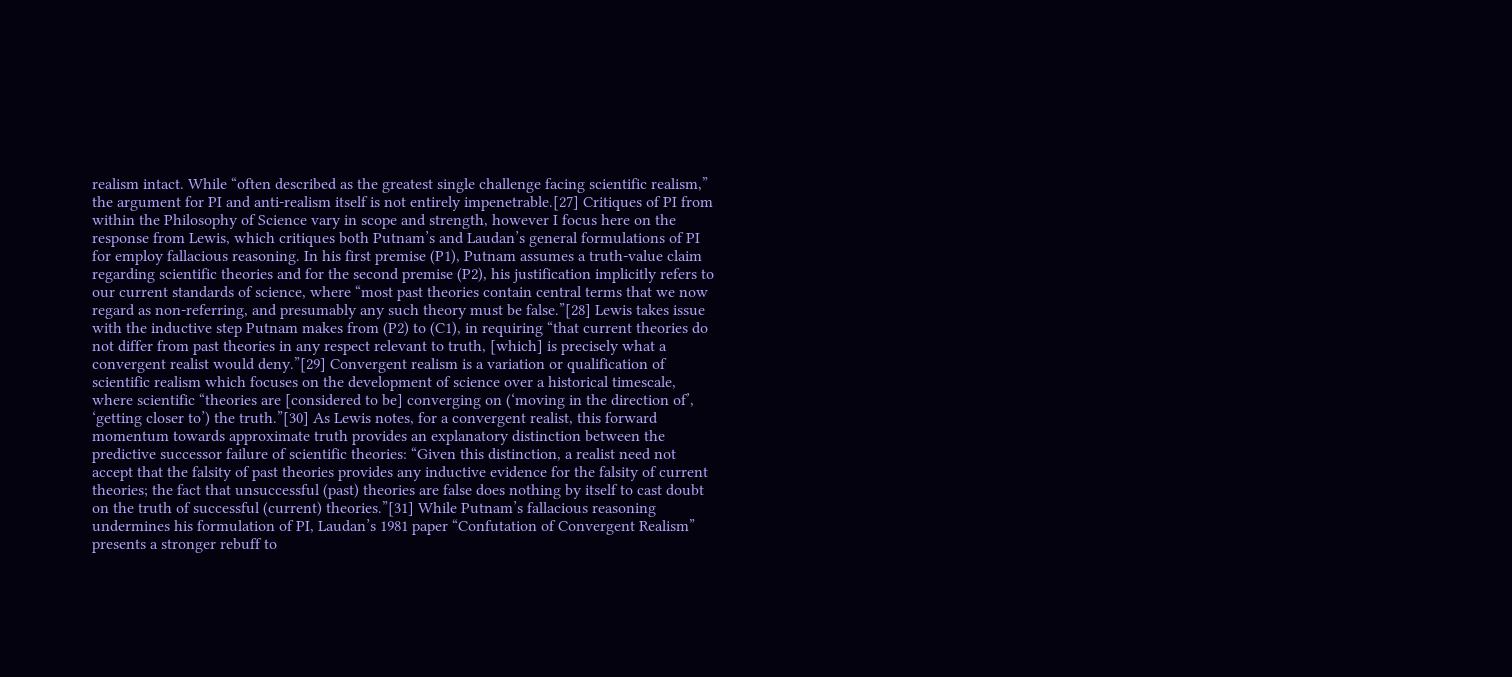realism intact. While “often described as the greatest single challenge facing scientific realism,” the argument for PI and anti-realism itself is not entirely impenetrable.[27] Critiques of PI from within the Philosophy of Science vary in scope and strength, however I focus here on the response from Lewis, which critiques both Putnam’s and Laudan’s general formulations of PI for employ fallacious reasoning. In his first premise (P1), Putnam assumes a truth-value claim regarding scientific theories and for the second premise (P2), his justification implicitly refers to our current standards of science, where “most past theories contain central terms that we now regard as non-referring, and presumably any such theory must be false.”[28] Lewis takes issue with the inductive step Putnam makes from (P2) to (C1), in requiring “that current theories do not differ from past theories in any respect relevant to truth, [which] is precisely what a convergent realist would deny.”[29] Convergent realism is a variation or qualification of scientific realism which focuses on the development of science over a historical timescale, where scientific “theories are [considered to be] converging on (‘moving in the direction of’, ‘getting closer to’) the truth.”[30] As Lewis notes, for a convergent realist, this forward momentum towards approximate truth provides an explanatory distinction between the predictive successor failure of scientific theories: “Given this distinction, a realist need not accept that the falsity of past theories provides any inductive evidence for the falsity of current theories; the fact that unsuccessful (past) theories are false does nothing by itself to cast doubt on the truth of successful (current) theories.”[31] While Putnam’s fallacious reasoning undermines his formulation of PI, Laudan’s 1981 paper “Confutation of Convergent Realism” presents a stronger rebuff to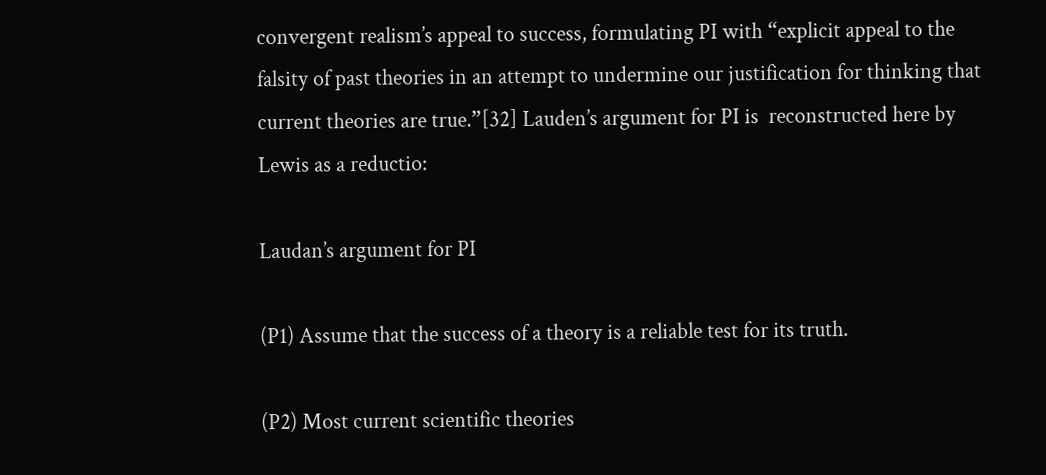convergent realism’s appeal to success, formulating PI with “explicit appeal to the falsity of past theories in an attempt to undermine our justification for thinking that current theories are true.”[32] Lauden’s argument for PI is  reconstructed here by Lewis as a reductio:

Laudan’s argument for PI

(P1) Assume that the success of a theory is a reliable test for its truth.

(P2) Most current scientific theories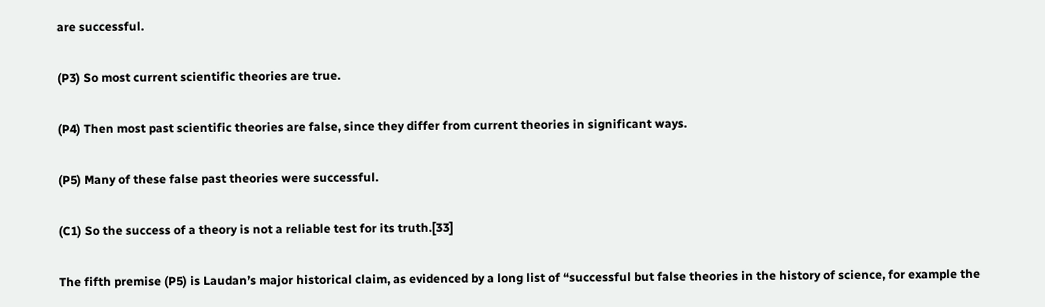are successful.

(P3) So most current scientific theories are true.

(P4) Then most past scientific theories are false, since they differ from current theories in significant ways.

(P5) Many of these false past theories were successful.

(C1) So the success of a theory is not a reliable test for its truth.[33]

The fifth premise (P5) is Laudan’s major historical claim, as evidenced by a long list of “successful but false theories in the history of science, for example the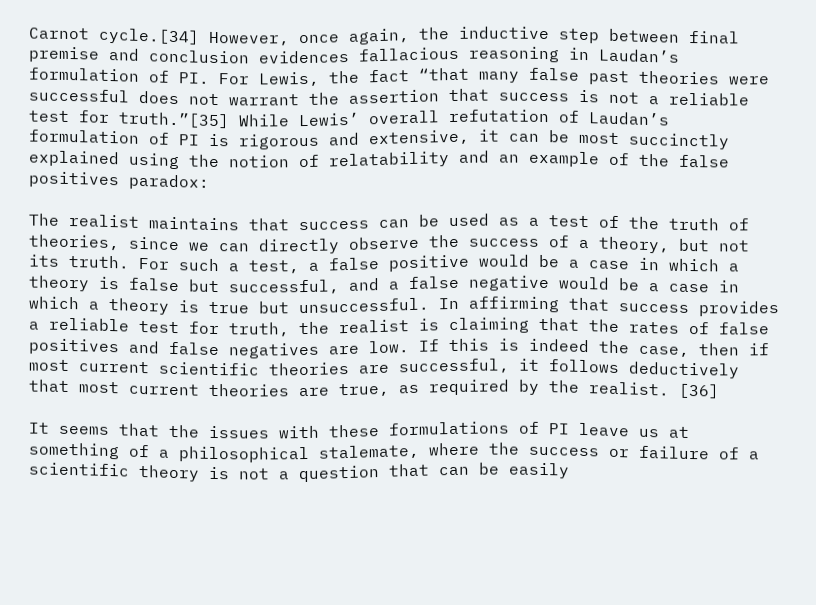Carnot cycle.[34] However, once again, the inductive step between final premise and conclusion evidences fallacious reasoning in Laudan’s formulation of PI. For Lewis, the fact “that many false past theories were successful does not warrant the assertion that success is not a reliable test for truth.”[35] While Lewis’ overall refutation of Laudan’s formulation of PI is rigorous and extensive, it can be most succinctly explained using the notion of relatability and an example of the false positives paradox:

The realist maintains that success can be used as a test of the truth of theories, since we can directly observe the success of a theory, but not its truth. For such a test, a false positive would be a case in which a theory is false but successful, and a false negative would be a case in which a theory is true but unsuccessful. In affirming that success provides a reliable test for truth, the realist is claiming that the rates of false positives and false negatives are low. If this is indeed the case, then if most current scientific theories are successful, it follows deductively that most current theories are true, as required by the realist. [36]

It seems that the issues with these formulations of PI leave us at something of a philosophical stalemate, where the success or failure of a scientific theory is not a question that can be easily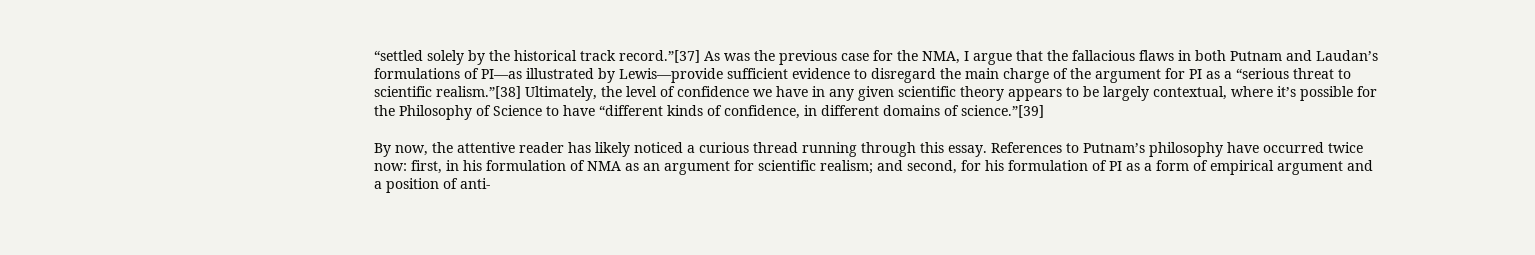“settled solely by the historical track record.”[37] As was the previous case for the NMA, I argue that the fallacious flaws in both Putnam and Laudan’s formulations of PI—as illustrated by Lewis—provide sufficient evidence to disregard the main charge of the argument for PI as a “serious threat to scientific realism.”[38] Ultimately, the level of confidence we have in any given scientific theory appears to be largely contextual, where it’s possible for the Philosophy of Science to have “different kinds of confidence, in different domains of science.”[39]

By now, the attentive reader has likely noticed a curious thread running through this essay. References to Putnam’s philosophy have occurred twice now: first, in his formulation of NMA as an argument for scientific realism; and second, for his formulation of PI as a form of empirical argument and a position of anti-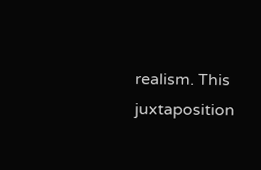realism. This juxtaposition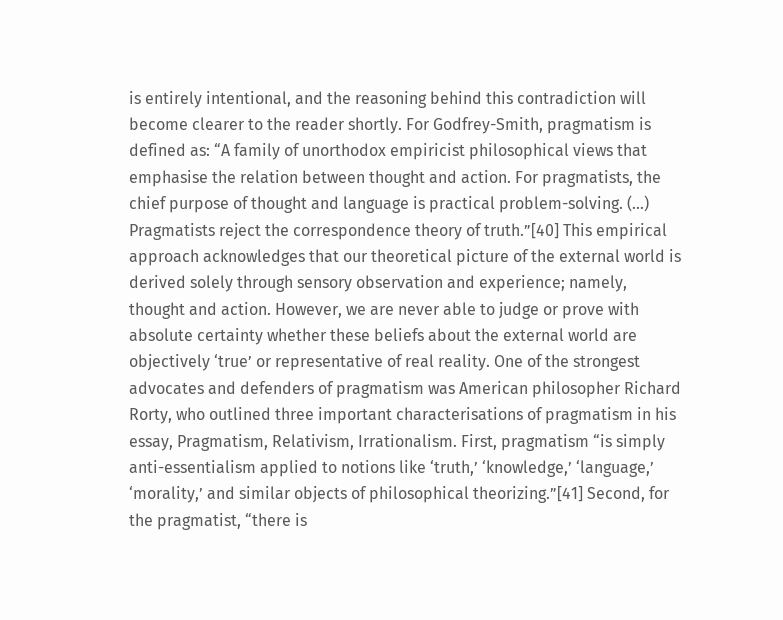is entirely intentional, and the reasoning behind this contradiction will become clearer to the reader shortly. For Godfrey-Smith, pragmatism is defined as: “A family of unorthodox empiricist philosophical views that emphasise the relation between thought and action. For pragmatists, the chief purpose of thought and language is practical problem-solving. (…) Pragmatists reject the correspondence theory of truth.”[40] This empirical approach acknowledges that our theoretical picture of the external world is derived solely through sensory observation and experience; namely, thought and action. However, we are never able to judge or prove with absolute certainty whether these beliefs about the external world are objectively ‘true’ or representative of real reality. One of the strongest advocates and defenders of pragmatism was American philosopher Richard Rorty, who outlined three important characterisations of pragmatism in his essay, Pragmatism, Relativism, Irrationalism. First, pragmatism “is simply anti-essentialism applied to notions like ‘truth,’ ‘knowledge,’ ‘language,’ ‘morality,’ and similar objects of philosophical theorizing.”[41] Second, for the pragmatist, “there is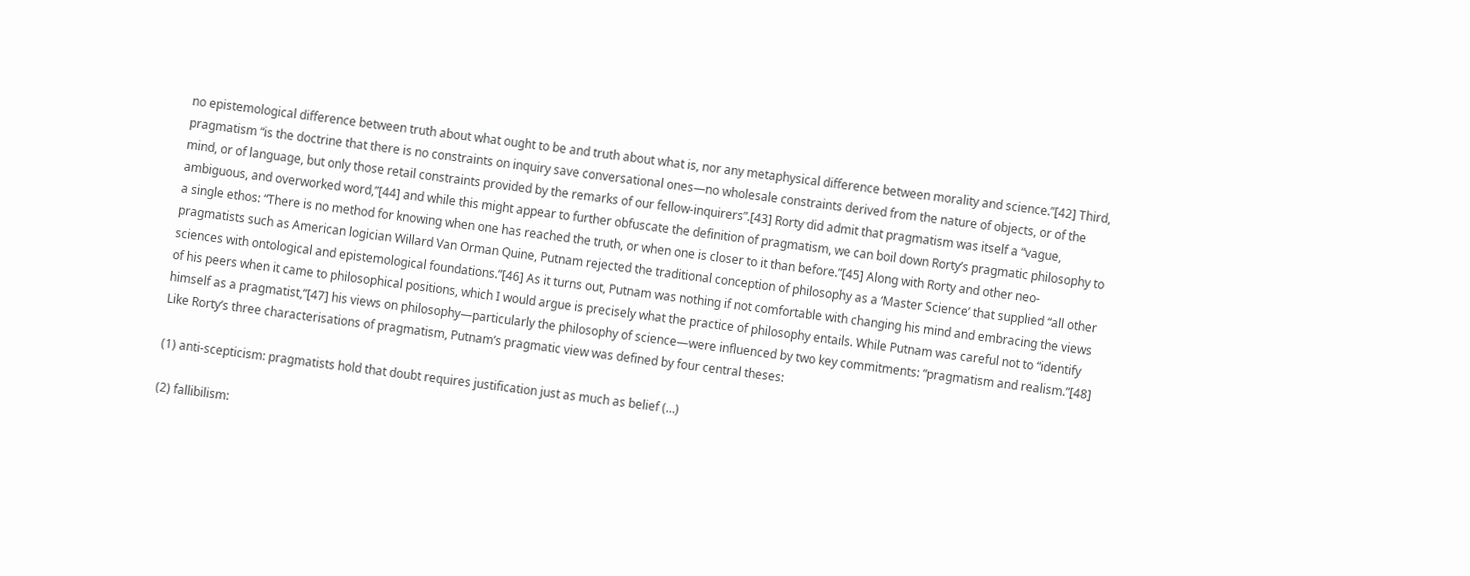no epistemological difference between truth about what ought to be and truth about what is, nor any metaphysical difference between morality and science.”[42] Third, pragmatism “is the doctrine that there is no constraints on inquiry save conversational ones—no wholesale constraints derived from the nature of objects, or of the mind, or of language, but only those retail constraints provided by the remarks of our fellow-inquirers”.[43] Rorty did admit that pragmatism was itself a “vague, ambiguous, and overworked word,”[44] and while this might appear to further obfuscate the definition of pragmatism, we can boil down Rorty’s pragmatic philosophy to a single ethos: “There is no method for knowing when one has reached the truth, or when one is closer to it than before.”[45] Along with Rorty and other neo-pragmatists such as American logician Willard Van Orman Quine, Putnam rejected the traditional conception of philosophy as a ‘Master Science’ that supplied “all other sciences with ontological and epistemological foundations.”[46] As it turns out, Putnam was nothing if not comfortable with changing his mind and embracing the views of his peers when it came to philosophical positions, which I would argue is precisely what the practice of philosophy entails. While Putnam was careful not to “identify himself as a pragmatist,”[47] his views on philosophy—particularly the philosophy of science—were influenced by two key commitments: “pragmatism and realism.”[48] Like Rorty’s three characterisations of pragmatism, Putnam’s pragmatic view was defined by four central theses:

(1) anti-scepticism: pragmatists hold that doubt requires justification just as much as belief (…)

(2) fallibilism: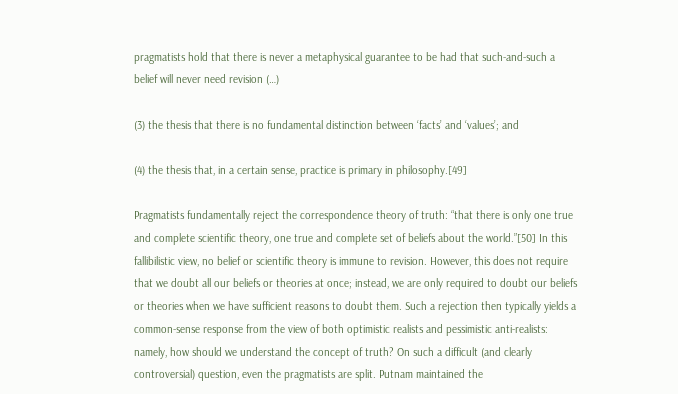pragmatists hold that there is never a metaphysical guarantee to be had that such-and-such a belief will never need revision (…)

(3) the thesis that there is no fundamental distinction between ‘facts’ and ‘values’; and

(4) the thesis that, in a certain sense, practice is primary in philosophy.[49]

Pragmatists fundamentally reject the correspondence theory of truth: “that there is only one true and complete scientific theory, one true and complete set of beliefs about the world.”[50] In this fallibilistic view, no belief or scientific theory is immune to revision. However, this does not require that we doubt all our beliefs or theories at once; instead, we are only required to doubt our beliefs or theories when we have sufficient reasons to doubt them. Such a rejection then typically yields a common-sense response from the view of both optimistic realists and pessimistic anti-realists: namely, how should we understand the concept of truth? On such a difficult (and clearly controversial) question, even the pragmatists are split. Putnam maintained the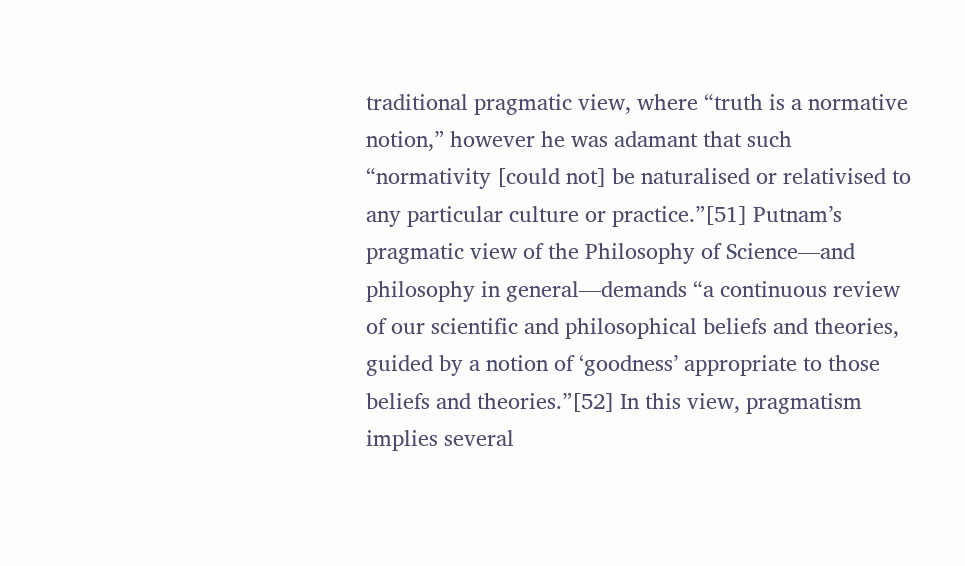traditional pragmatic view, where “truth is a normative notion,” however he was adamant that such “normativity [could not] be naturalised or relativised to any particular culture or practice.”[51] Putnam’s pragmatic view of the Philosophy of Science—and philosophy in general—demands “a continuous review of our scientific and philosophical beliefs and theories, guided by a notion of ‘goodness’ appropriate to those beliefs and theories.”[52] In this view, pragmatism implies several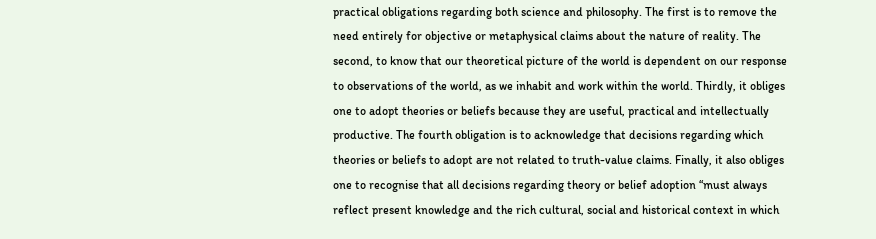practical obligations regarding both science and philosophy. The first is to remove the need entirely for objective or metaphysical claims about the nature of reality. The second, to know that our theoretical picture of the world is dependent on our response to observations of the world, as we inhabit and work within the world. Thirdly, it obliges one to adopt theories or beliefs because they are useful, practical and intellectually productive. The fourth obligation is to acknowledge that decisions regarding which theories or beliefs to adopt are not related to truth-value claims. Finally, it also obliges one to recognise that all decisions regarding theory or belief adoption “must always reflect present knowledge and the rich cultural, social and historical context in which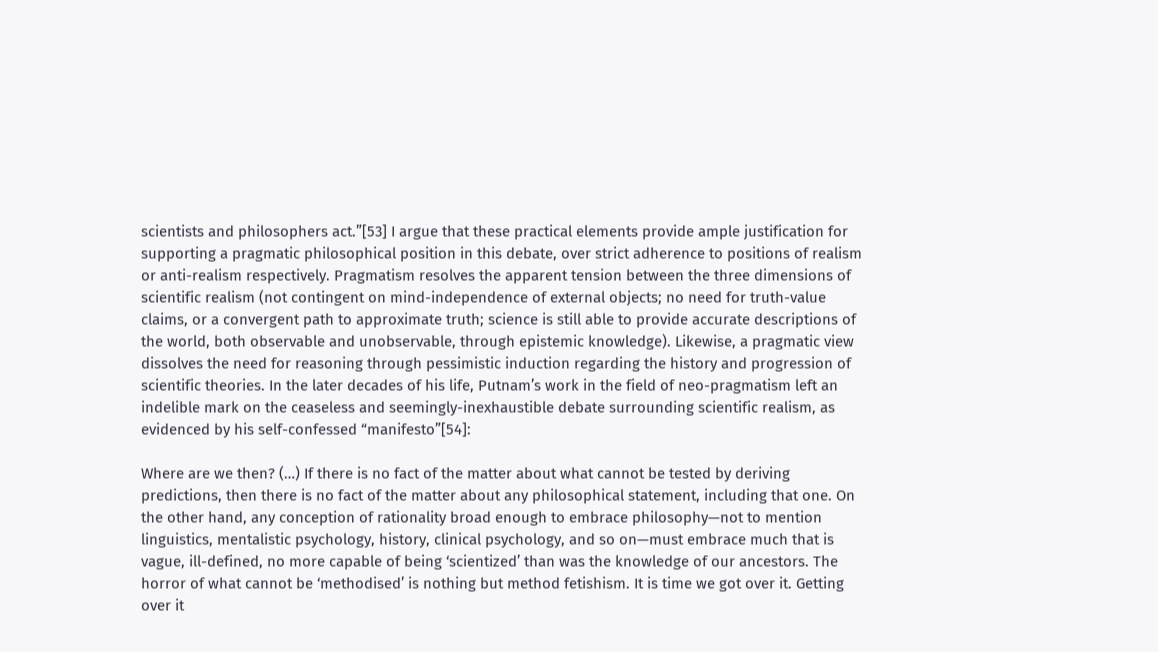scientists and philosophers act.”[53] I argue that these practical elements provide ample justification for supporting a pragmatic philosophical position in this debate, over strict adherence to positions of realism or anti-realism respectively. Pragmatism resolves the apparent tension between the three dimensions of scientific realism (not contingent on mind-independence of external objects; no need for truth-value claims, or a convergent path to approximate truth; science is still able to provide accurate descriptions of the world, both observable and unobservable, through epistemic knowledge). Likewise, a pragmatic view dissolves the need for reasoning through pessimistic induction regarding the history and progression of scientific theories. In the later decades of his life, Putnam’s work in the field of neo-pragmatism left an indelible mark on the ceaseless and seemingly-inexhaustible debate surrounding scientific realism, as evidenced by his self-confessed “manifesto”[54]:

Where are we then? (…) If there is no fact of the matter about what cannot be tested by deriving predictions, then there is no fact of the matter about any philosophical statement, including that one. On the other hand, any conception of rationality broad enough to embrace philosophy—not to mention linguistics, mentalistic psychology, history, clinical psychology, and so on—must embrace much that is vague, ill-defined, no more capable of being ‘scientized’ than was the knowledge of our ancestors. The horror of what cannot be ‘methodised’ is nothing but method fetishism. It is time we got over it. Getting over it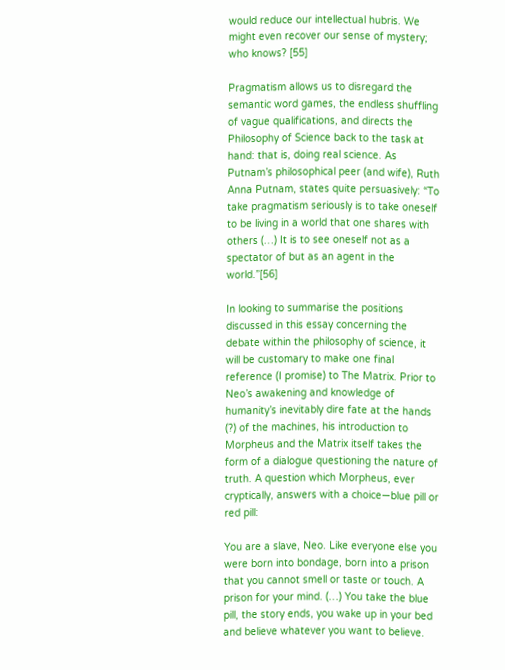would reduce our intellectual hubris. We might even recover our sense of mystery; who knows? [55]

Pragmatism allows us to disregard the semantic word games, the endless shuffling of vague qualifications, and directs the Philosophy of Science back to the task at hand: that is, doing real science. As Putnam’s philosophical peer (and wife), Ruth Anna Putnam, states quite persuasively: “To take pragmatism seriously is to take oneself to be living in a world that one shares with others (…) It is to see oneself not as a spectator of but as an agent in the world.”[56]

In looking to summarise the positions discussed in this essay concerning the debate within the philosophy of science, it will be customary to make one final reference (I promise) to The Matrix. Prior to Neo’s awakening and knowledge of humanity’s inevitably dire fate at the hands (?) of the machines, his introduction to Morpheus and the Matrix itself takes the form of a dialogue questioning the nature of truth. A question which Morpheus, ever cryptically, answers with a choice—blue pill or red pill:

You are a slave, Neo. Like everyone else you were born into bondage, born into a prison that you cannot smell or taste or touch. A prison for your mind. (…) You take the blue pill, the story ends, you wake up in your bed and believe whatever you want to believe.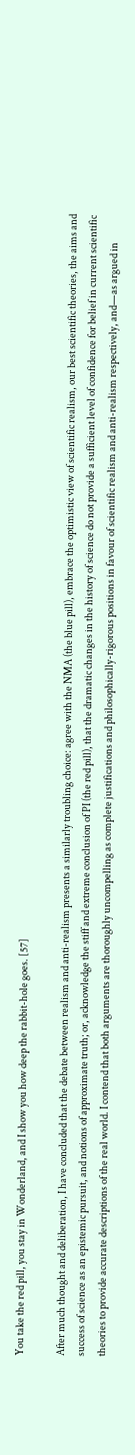You take the red pill, you stay in Wonderland, and I show you how deep the rabbit-hole goes. [57]

After much thought and deliberation, I have concluded that the debate between realism and anti-realism presents a similarly troubling choice: agree with the NMA (the blue pill), embrace the optimistic view of scientific realism, our best scientific theories, the aims and success of science as an epistemic pursuit, and notions of approximate truth; or, acknowledge the stiff and extreme conclusion of PI (the red pill), that the dramatic changes in the history of science do not provide a sufficient level of confidence for belief in current scientific theories to provide accurate descriptions of the real world. I contend that both arguments are thoroughly uncompelling as complete justifications and philosophically-rigorous positions in favour of scientific realism and anti-realism respectively, and—as argued in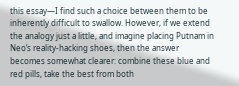this essay—I find such a choice between them to be inherently difficult to swallow. However, if we extend the analogy just a little, and imagine placing Putnam in Neo’s reality-hacking shoes, then the answer becomes somewhat clearer: combine these blue and red pills, take the best from both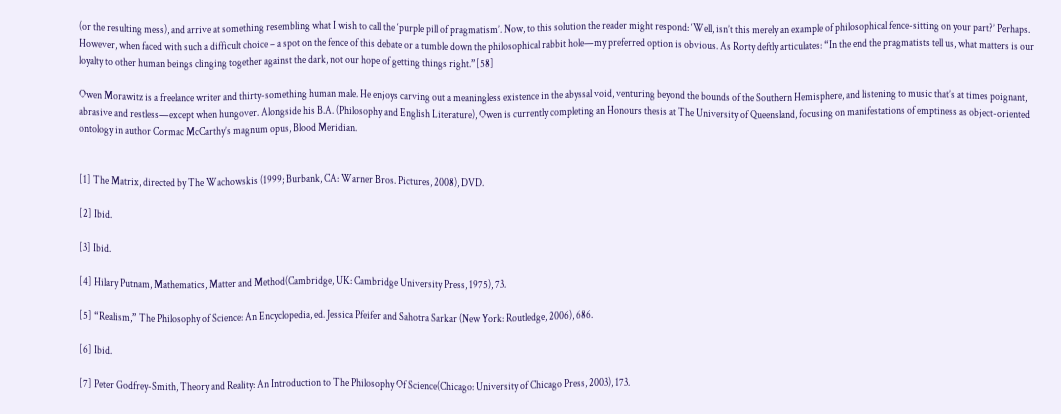(or the resulting mess), and arrive at something resembling what I wish to call the ‘purple pill of pragmatism’. Now, to this solution the reader might respond: ‘Well, isn’t this merely an example of philosophical fence-sitting on your part?’ Perhaps. However, when faced with such a difficult choice – a spot on the fence of this debate or a tumble down the philosophical rabbit hole—my preferred option is obvious. As Rorty deftly articulates: “In the end the pragmatists tell us, what matters is our loyalty to other human beings clinging together against the dark, not our hope of getting things right.”[58]

Owen Morawitz is a freelance writer and thirty-something human male. He enjoys carving out a meaningless existence in the abyssal void, venturing beyond the bounds of the Southern Hemisphere, and listening to music that’s at times poignant, abrasive and restless—except when hungover. Alongside his B.A. (Philosophy and English Literature), Owen is currently completing an Honours thesis at The University of Queensland, focusing on manifestations of emptiness as object-oriented ontology in author Cormac McCarthy’s magnum opus, Blood Meridian.


[1] The Matrix, directed by The Wachowskis (1999; Burbank, CA: Warner Bros. Pictures, 2008), DVD.

[2] Ibid.

[3] Ibid.

[4] Hilary Putnam, Mathematics, Matter and Method(Cambridge, UK: Cambridge University Press, 1975), 73.

[5] “Realism,” The Philosophy of Science: An Encyclopedia, ed. Jessica Pfeifer and Sahotra Sarkar (New York: Routledge, 2006), 686.

[6] Ibid.

[7] Peter Godfrey-Smith, Theory and Reality: An Introduction to The Philosophy Of Science(Chicago: University of Chicago Press, 2003), 173.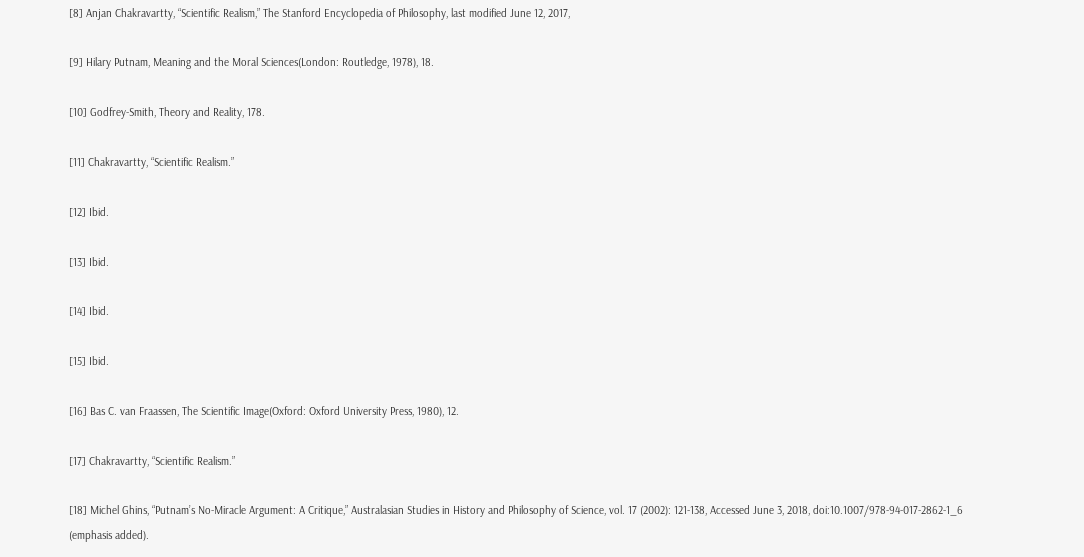[8] Anjan Chakravartty, “Scientific Realism,” The Stanford Encyclopedia of Philosophy, last modified June 12, 2017,

[9] Hilary Putnam, Meaning and the Moral Sciences(London: Routledge, 1978), 18.

[10] Godfrey-Smith, Theory and Reality, 178.

[11] Chakravartty, “Scientific Realism.”

[12] Ibid.

[13] Ibid.

[14] Ibid.

[15] Ibid.

[16] Bas C. van Fraassen, The Scientific Image(Oxford: Oxford University Press, 1980), 12.

[17] Chakravartty, “Scientific Realism.”

[18] Michel Ghins, “Putnam’s No-Miracle Argument: A Critique,” Australasian Studies in History and Philosophy of Science, vol. 17 (2002): 121-138, Accessed June 3, 2018, doi:10.1007/978-94-017-2862-1_6 (emphasis added).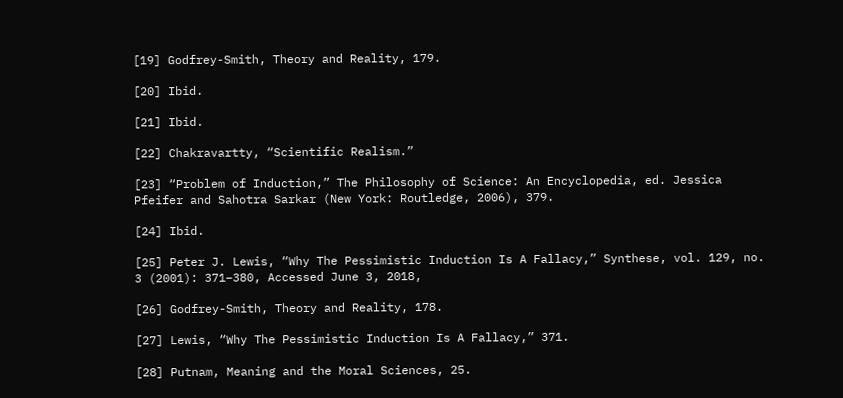[19] Godfrey-Smith, Theory and Reality, 179.

[20] Ibid.

[21] Ibid.

[22] Chakravartty, “Scientific Realism.”

[23] “Problem of Induction,” The Philosophy of Science: An Encyclopedia, ed. Jessica Pfeifer and Sahotra Sarkar (New York: Routledge, 2006), 379.

[24] Ibid.

[25] Peter J. Lewis, “Why The Pessimistic Induction Is A Fallacy,” Synthese, vol. 129, no. 3 (2001): 371–380, Accessed June 3, 2018,

[26] Godfrey-Smith, Theory and Reality, 178.

[27] Lewis, “Why The Pessimistic Induction Is A Fallacy,” 371.

[28] Putnam, Meaning and the Moral Sciences, 25.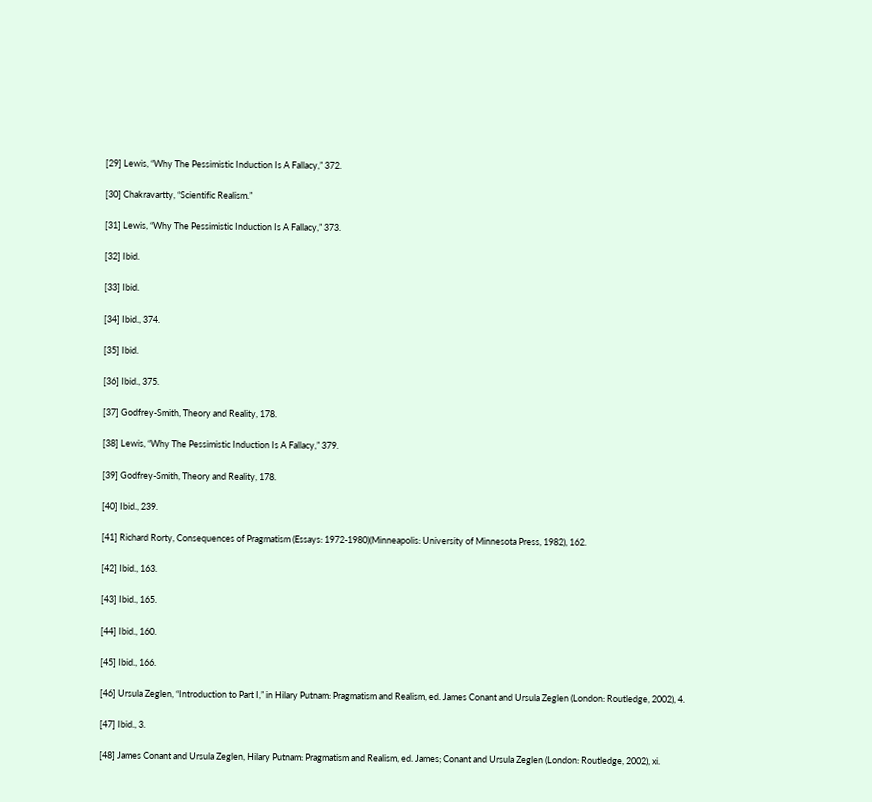[29] Lewis, “Why The Pessimistic Induction Is A Fallacy,” 372.

[30] Chakravartty, “Scientific Realism.”

[31] Lewis, “Why The Pessimistic Induction Is A Fallacy,” 373.

[32] Ibid.

[33] Ibid.

[34] Ibid., 374.

[35] Ibid.

[36] Ibid., 375.

[37] Godfrey-Smith, Theory and Reality, 178.

[38] Lewis, “Why The Pessimistic Induction Is A Fallacy,” 379.

[39] Godfrey-Smith, Theory and Reality, 178.

[40] Ibid., 239.

[41] Richard Rorty, Consequences of Pragmatism (Essays: 1972-1980)(Minneapolis: University of Minnesota Press, 1982), 162.

[42] Ibid., 163.

[43] Ibid., 165.

[44] Ibid., 160.

[45] Ibid., 166.

[46] Ursula Zeglen, “Introduction to Part I,” in Hilary Putnam: Pragmatism and Realism, ed. James Conant and Ursula Zeglen (London: Routledge, 2002), 4.

[47] Ibid., 3.

[48] James Conant and Ursula Zeglen, Hilary Putnam: Pragmatism and Realism, ed. James; Conant and Ursula Zeglen (London: Routledge, 2002), xi.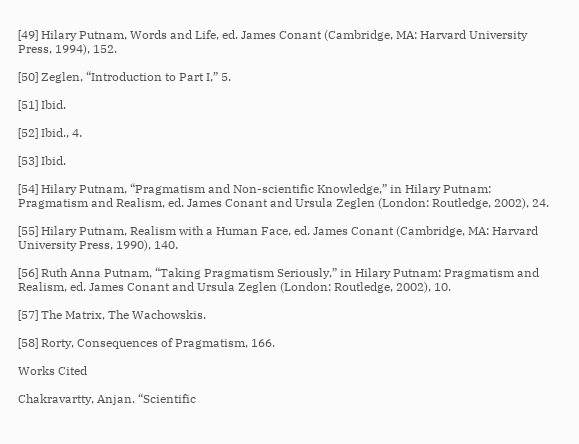[49] Hilary Putnam, Words and Life, ed. James Conant (Cambridge, MA: Harvard University Press, 1994), 152.

[50] Zeglen, “Introduction to Part I,” 5.

[51] Ibid.

[52] Ibid., 4.

[53] Ibid.

[54] Hilary Putnam, “Pragmatism and Non-scientific Knowledge,” in Hilary Putnam: Pragmatism and Realism, ed. James Conant and Ursula Zeglen (London: Routledge, 2002), 24.

[55] Hilary Putnam, Realism with a Human Face, ed. James Conant (Cambridge, MA: Harvard University Press, 1990), 140.

[56] Ruth Anna Putnam, “Taking Pragmatism Seriously,” in Hilary Putnam: Pragmatism and Realism, ed. James Conant and Ursula Zeglen (London: Routledge, 2002), 10.

[57] The Matrix, The Wachowskis.

[58] Rorty, Consequences of Pragmatism, 166.

Works Cited

Chakravartty, Anjan. “Scientific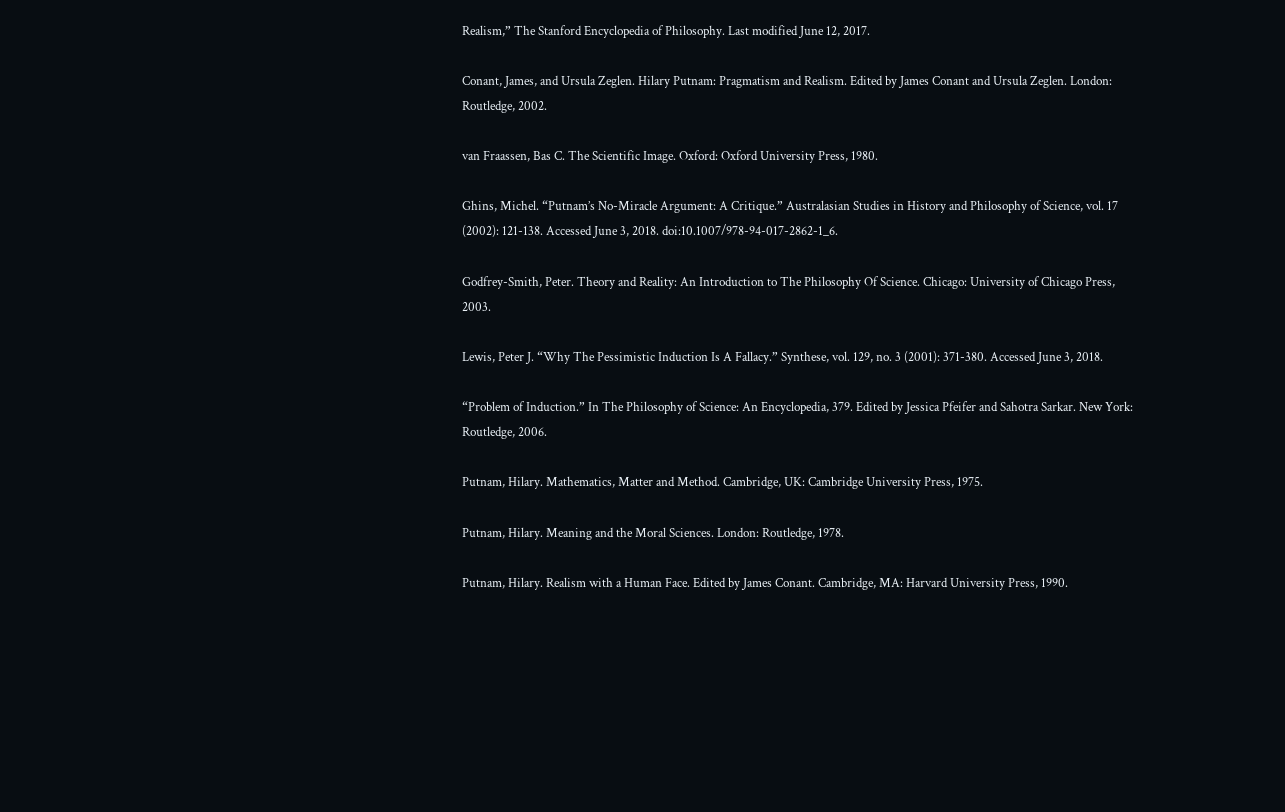Realism,” The Stanford Encyclopedia of Philosophy. Last modified June 12, 2017.

Conant, James, and Ursula Zeglen. Hilary Putnam: Pragmatism and Realism. Edited by James Conant and Ursula Zeglen. London: Routledge, 2002.

van Fraassen, Bas C. The Scientific Image. Oxford: Oxford University Press, 1980.

Ghins, Michel. “Putnam’s No-Miracle Argument: A Critique.” Australasian Studies in History and Philosophy of Science, vol. 17 (2002): 121-138. Accessed June 3, 2018. doi:10.1007/978-94-017-2862-1_6.

Godfrey-Smith, Peter. Theory and Reality: An Introduction to The Philosophy Of Science. Chicago: University of Chicago Press, 2003.

Lewis, Peter J. “Why The Pessimistic Induction Is A Fallacy.” Synthese, vol. 129, no. 3 (2001): 371-380. Accessed June 3, 2018.

“Problem of Induction.” In The Philosophy of Science: An Encyclopedia, 379. Edited by Jessica Pfeifer and Sahotra Sarkar. New York: Routledge, 2006.

Putnam, Hilary. Mathematics, Matter and Method. Cambridge, UK: Cambridge University Press, 1975.

Putnam, Hilary. Meaning and the Moral Sciences. London: Routledge, 1978.

Putnam, Hilary. Realism with a Human Face. Edited by James Conant. Cambridge, MA: Harvard University Press, 1990.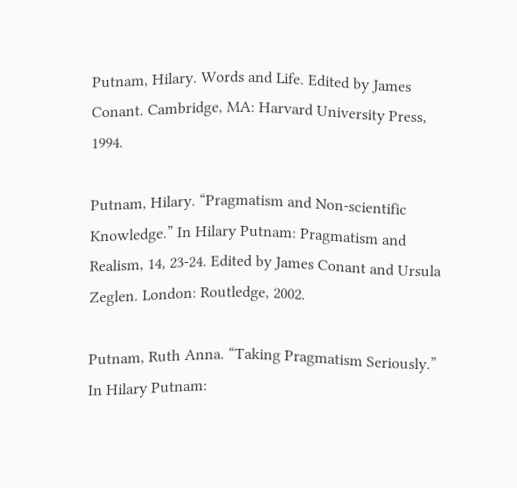Putnam, Hilary. Words and Life. Edited by James Conant. Cambridge, MA: Harvard University Press, 1994.

Putnam, Hilary. “Pragmatism and Non-scientific Knowledge.” In Hilary Putnam: Pragmatism and Realism, 14, 23-24. Edited by James Conant and Ursula Zeglen. London: Routledge, 2002.

Putnam, Ruth Anna. “Taking Pragmatism Seriously.” In Hilary Putnam: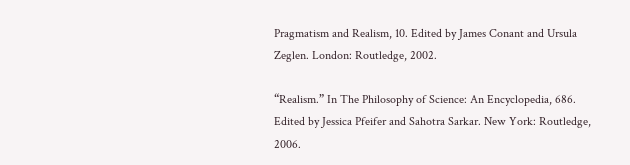Pragmatism and Realism, 10. Edited by James Conant and Ursula Zeglen. London: Routledge, 2002.

“Realism.” In The Philosophy of Science: An Encyclopedia, 686. Edited by Jessica Pfeifer and Sahotra Sarkar. New York: Routledge, 2006.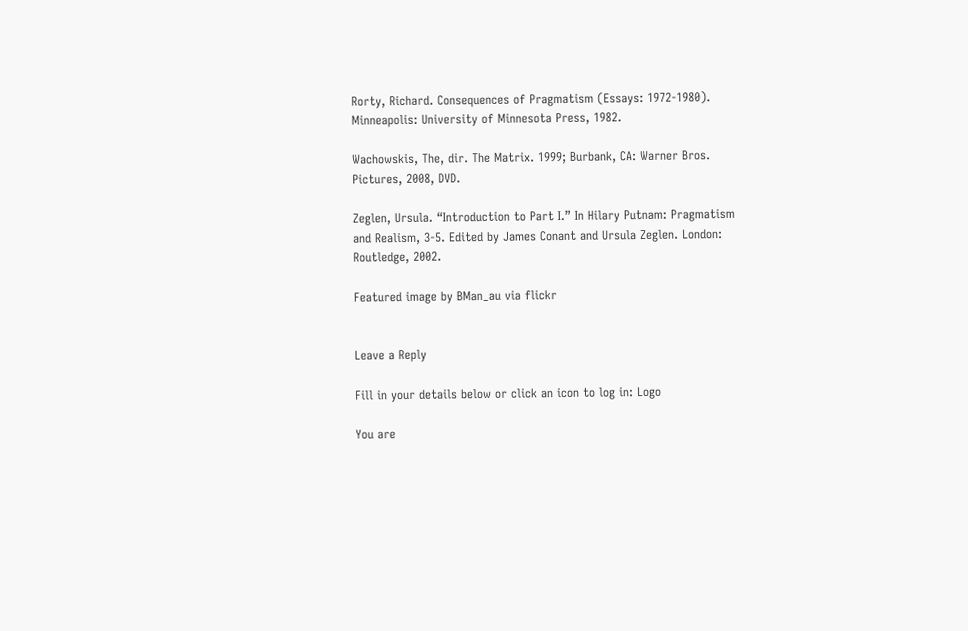Rorty, Richard. Consequences of Pragmatism (Essays: 1972-1980). Minneapolis: University of Minnesota Press, 1982.

Wachowskis, The, dir. The Matrix. 1999; Burbank, CA: Warner Bros. Pictures, 2008, DVD.

Zeglen, Ursula. “Introduction to Part I.” In Hilary Putnam: Pragmatism and Realism, 3-5. Edited by James Conant and Ursula Zeglen. London: Routledge, 2002.

Featured image by BMan_au via flickr


Leave a Reply

Fill in your details below or click an icon to log in: Logo

You are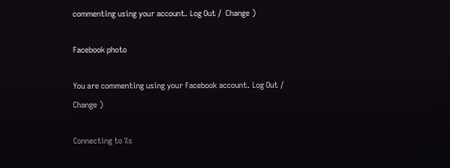commenting using your account. Log Out /  Change )

Facebook photo

You are commenting using your Facebook account. Log Out /  Change )

Connecting to %s